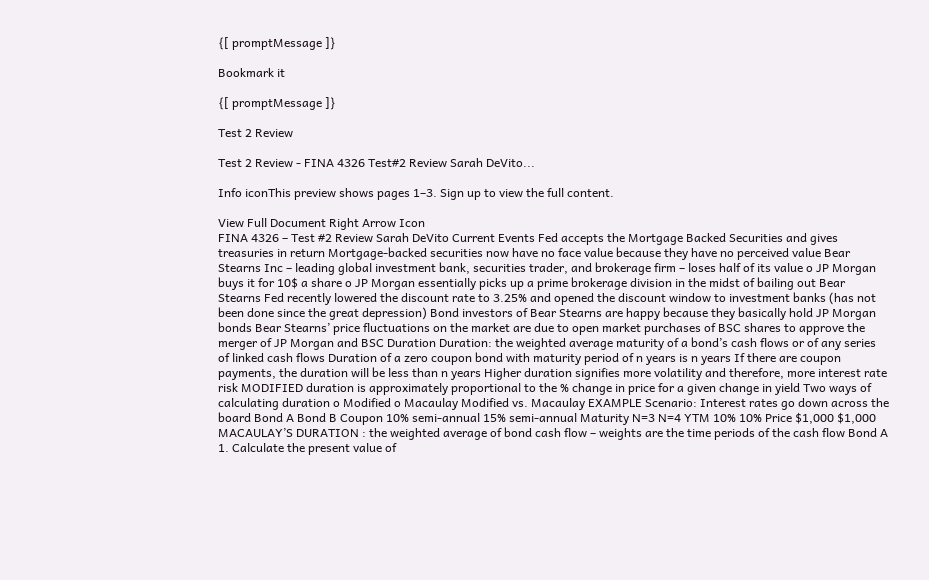{[ promptMessage ]}

Bookmark it

{[ promptMessage ]}

Test 2 Review

Test 2 Review - FINA 4326 Test#2 Review Sarah DeVito...

Info iconThis preview shows pages 1–3. Sign up to view the full content.

View Full Document Right Arrow Icon
FINA 4326 – Test #2 Review Sarah DeVito Current Events Fed accepts the Mortgage Backed Securities and gives treasuries in return Mortgage-backed securities now have no face value because they have no perceived value Bear Stearns Inc – leading global investment bank, securities trader, and brokerage firm – loses half of its value o JP Morgan buys it for 10$ a share o JP Morgan essentially picks up a prime brokerage division in the midst of bailing out Bear Stearns Fed recently lowered the discount rate to 3.25% and opened the discount window to investment banks (has not been done since the great depression) Bond investors of Bear Stearns are happy because they basically hold JP Morgan bonds Bear Stearns’ price fluctuations on the market are due to open market purchases of BSC shares to approve the merger of JP Morgan and BSC Duration Duration: the weighted average maturity of a bond’s cash flows or of any series of linked cash flows Duration of a zero coupon bond with maturity period of n years is n years If there are coupon payments, the duration will be less than n years Higher duration signifies more volatility and therefore, more interest rate risk MODIFIED duration is approximately proportional to the % change in price for a given change in yield Two ways of calculating duration o Modified o Macaulay Modified vs. Macaulay EXAMPLE Scenario: Interest rates go down across the board Bond A Bond B Coupon 10% semi-annual 15% semi-annual Maturity N=3 N=4 YTM 10% 10% Price $1,000 $1,000 MACAULAY’S DURATION : the weighted average of bond cash flow – weights are the time periods of the cash flow Bond A 1. Calculate the present value of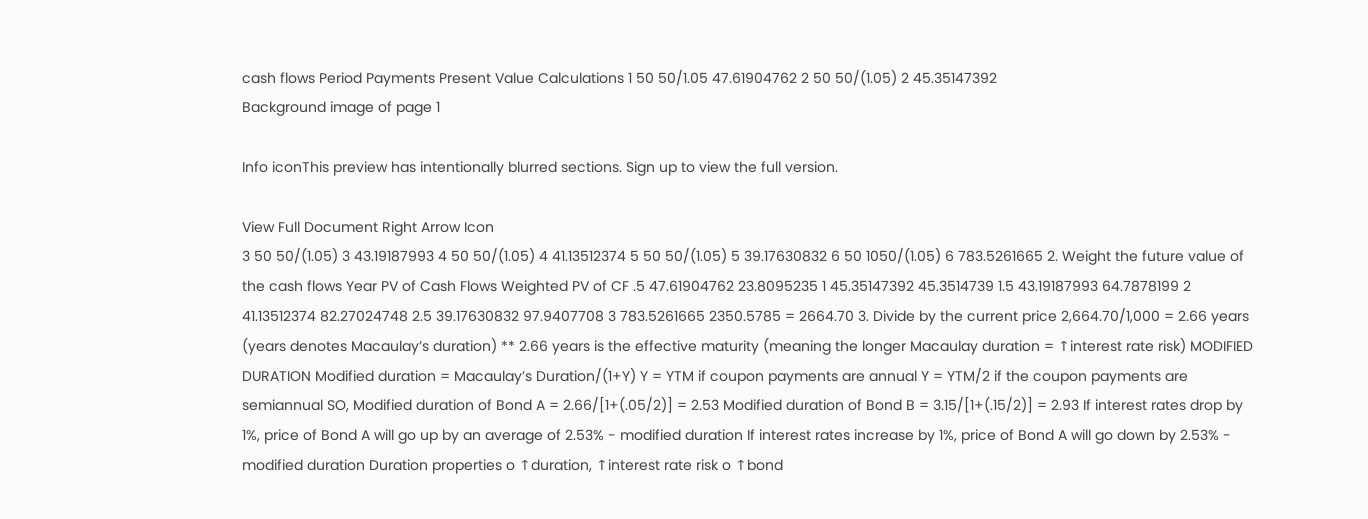cash flows Period Payments Present Value Calculations 1 50 50/1.05 47.61904762 2 50 50/(1.05) 2 45.35147392
Background image of page 1

Info iconThis preview has intentionally blurred sections. Sign up to view the full version.

View Full Document Right Arrow Icon
3 50 50/(1.05) 3 43.19187993 4 50 50/(1.05) 4 41.13512374 5 50 50/(1.05) 5 39.17630832 6 50 1050/(1.05) 6 783.5261665 2. Weight the future value of the cash flows Year PV of Cash Flows Weighted PV of CF .5 47.61904762 23.8095235 1 45.35147392 45.3514739 1.5 43.19187993 64.7878199 2 41.13512374 82.27024748 2.5 39.17630832 97.9407708 3 783.5261665 2350.5785 = 2664.70 3. Divide by the current price 2,664.70/1,000 = 2.66 years (years denotes Macaulay’s duration) ** 2.66 years is the effective maturity (meaning the longer Macaulay duration = ↑interest rate risk) MODIFIED DURATION Modified duration = Macaulay’s Duration/(1+Y) Y = YTM if coupon payments are annual Y = YTM/2 if the coupon payments are semiannual SO, Modified duration of Bond A = 2.66/[1+(.05/2)] = 2.53 Modified duration of Bond B = 3.15/[1+(.15/2)] = 2.93 If interest rates drop by 1%, price of Bond A will go up by an average of 2.53% - modified duration If interest rates increase by 1%, price of Bond A will go down by 2.53% - modified duration Duration properties o ↑duration, ↑interest rate risk o ↑bond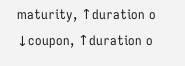maturity, ↑duration o ↓coupon, ↑duration o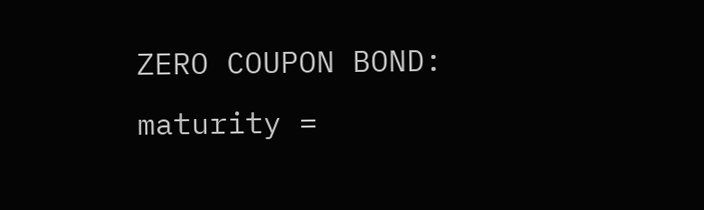ZERO COUPON BOND: maturity =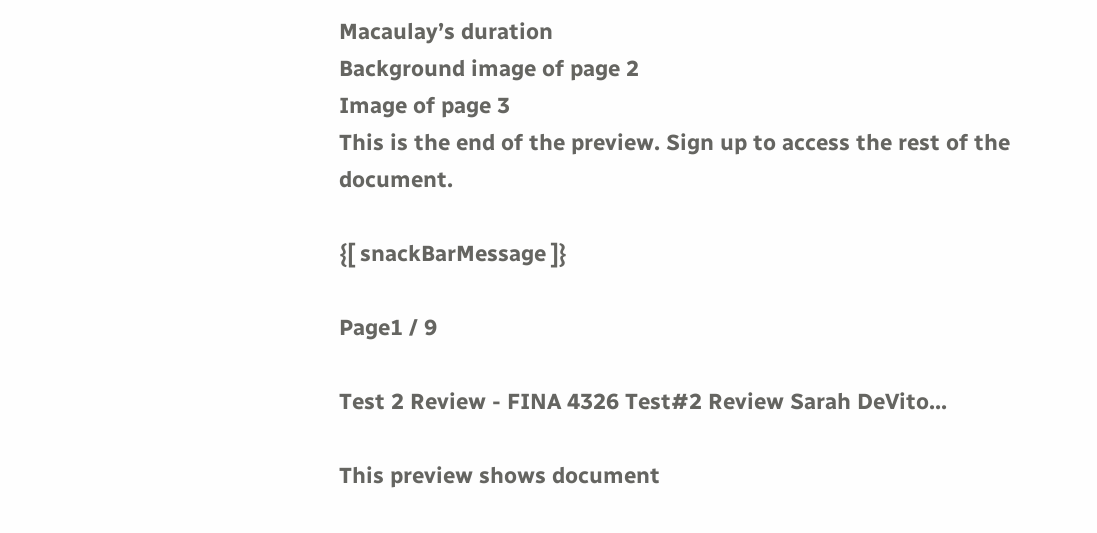Macaulay’s duration
Background image of page 2
Image of page 3
This is the end of the preview. Sign up to access the rest of the document.

{[ snackBarMessage ]}

Page1 / 9

Test 2 Review - FINA 4326 Test#2 Review Sarah DeVito...

This preview shows document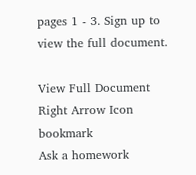pages 1 - 3. Sign up to view the full document.

View Full Document Right Arrow Icon bookmark
Ask a homework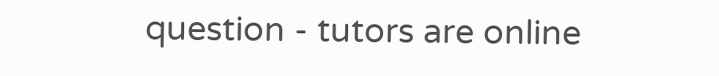question - tutors are online